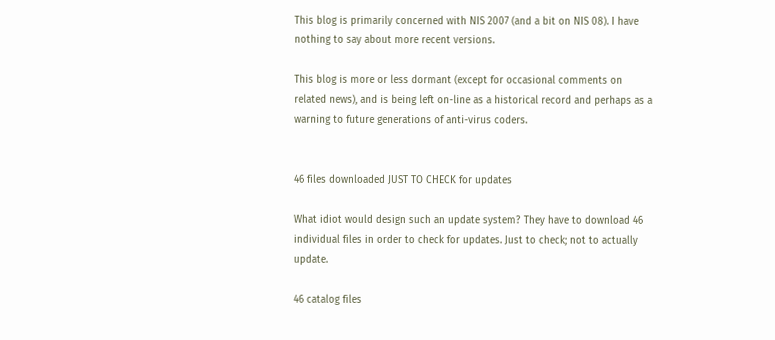This blog is primarily concerned with NIS 2007 (and a bit on NIS 08). I have nothing to say about more recent versions.

This blog is more or less dormant (except for occasional comments on related news), and is being left on-line as a historical record and perhaps as a warning to future generations of anti-virus coders.


46 files downloaded JUST TO CHECK for updates

What idiot would design such an update system? They have to download 46 individual files in order to check for updates. Just to check; not to actually update.

46 catalog files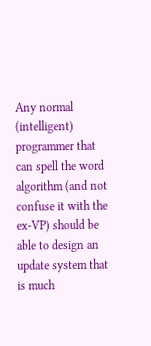Any normal (intelligent) programmer that can spell the word algorithm (and not confuse it with the ex-VP) should be able to design an update system that is much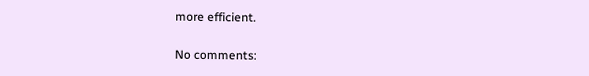more efficient.

No comments: